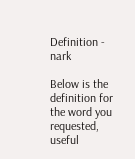Definition - nark

Below is the definition for the word you requested, useful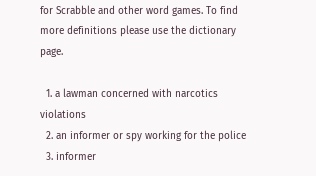for Scrabble and other word games. To find more definitions please use the dictionary page.

  1. a lawman concerned with narcotics violations
  2. an informer or spy working for the police
  3. informer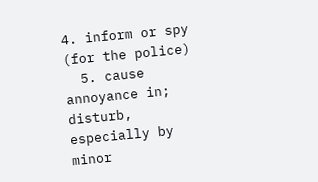4. inform or spy (for the police)
  5. cause annoyance in; disturb, especially by minor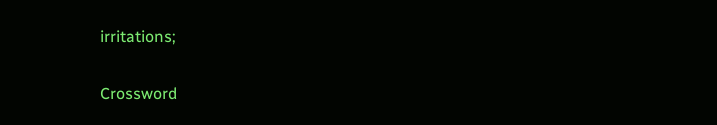irritations;

Crossword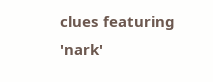clues featuring 'nark'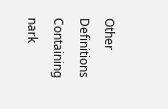Other Definitions Containing nark